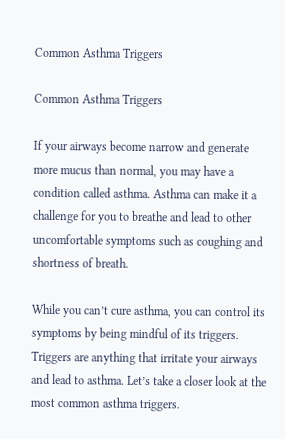Common Asthma Triggers

Common Asthma Triggers

If your airways become narrow and generate more mucus than normal, you may have a condition called asthma. Asthma can make it a challenge for you to breathe and lead to other uncomfortable symptoms such as coughing and shortness of breath.

While you can’t cure asthma, you can control its symptoms by being mindful of its triggers. Triggers are anything that irritate your airways and lead to asthma. Let’s take a closer look at the most common asthma triggers.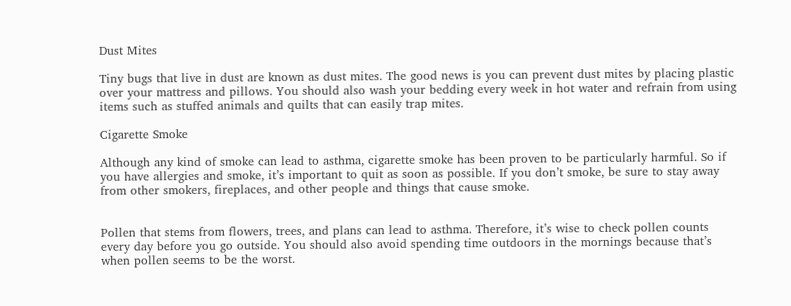Dust Mites

Tiny bugs that live in dust are known as dust mites. The good news is you can prevent dust mites by placing plastic over your mattress and pillows. You should also wash your bedding every week in hot water and refrain from using items such as stuffed animals and quilts that can easily trap mites.

Cigarette Smoke

Although any kind of smoke can lead to asthma, cigarette smoke has been proven to be particularly harmful. So if you have allergies and smoke, it’s important to quit as soon as possible. If you don’t smoke, be sure to stay away from other smokers, fireplaces, and other people and things that cause smoke.


Pollen that stems from flowers, trees, and plans can lead to asthma. Therefore, it’s wise to check pollen counts every day before you go outside. You should also avoid spending time outdoors in the mornings because that’s when pollen seems to be the worst.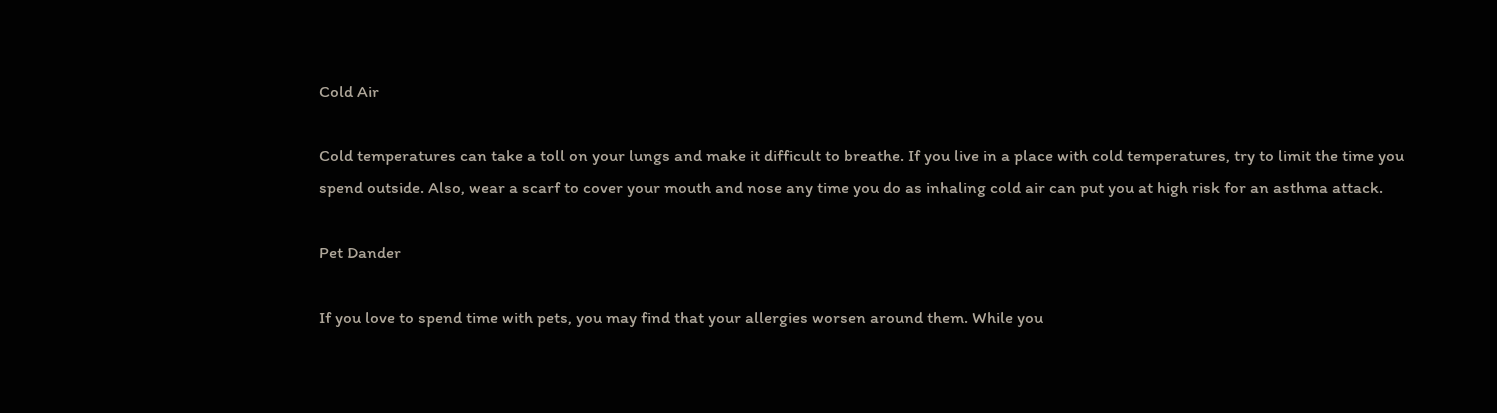Cold Air

Cold temperatures can take a toll on your lungs and make it difficult to breathe. If you live in a place with cold temperatures, try to limit the time you spend outside. Also, wear a scarf to cover your mouth and nose any time you do as inhaling cold air can put you at high risk for an asthma attack.

Pet Dander

If you love to spend time with pets, you may find that your allergies worsen around them. While you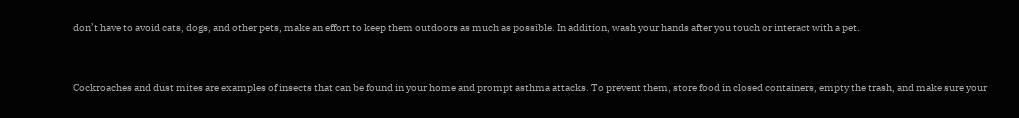don’t have to avoid cats, dogs, and other pets, make an effort to keep them outdoors as much as possible. In addition, wash your hands after you touch or interact with a pet.


Cockroaches and dust mites are examples of insects that can be found in your home and prompt asthma attacks. To prevent them, store food in closed containers, empty the trash, and make sure your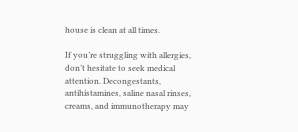house is clean at all times.

If you’re struggling with allergies, don’t hesitate to seek medical attention. Decongestants, antihistamines, saline nasal rinses, creams, and immunotherapy may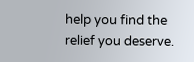help you find the relief you deserve.